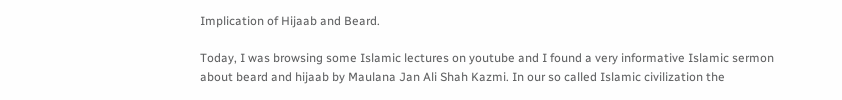Implication of Hijaab and Beard.

Today, I was browsing some Islamic lectures on youtube and I found a very informative Islamic sermon about beard and hijaab by Maulana Jan Ali Shah Kazmi. In our so called Islamic civilization the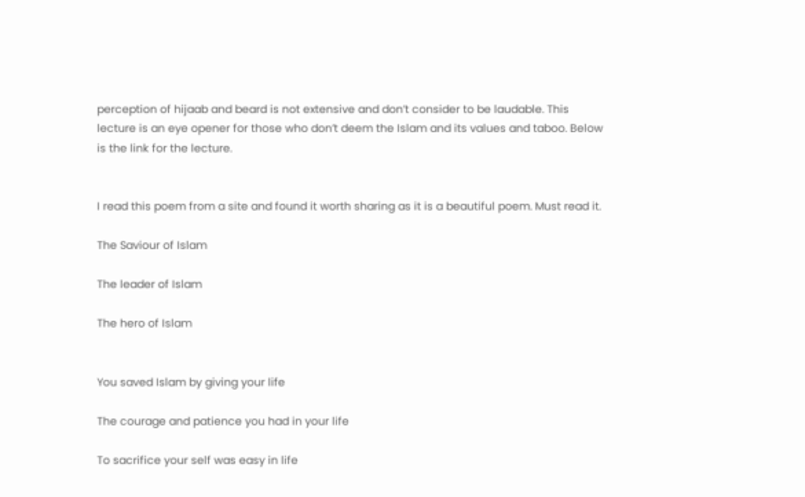perception of hijaab and beard is not extensive and don’t consider to be laudable. This lecture is an eye opener for those who don’t deem the Islam and its values and taboo. Below is the link for the lecture.


I read this poem from a site and found it worth sharing as it is a beautiful poem. Must read it.

The Saviour of Islam

The leader of Islam

The hero of Islam


You saved Islam by giving your life

The courage and patience you had in your life

To sacrifice your self was easy in life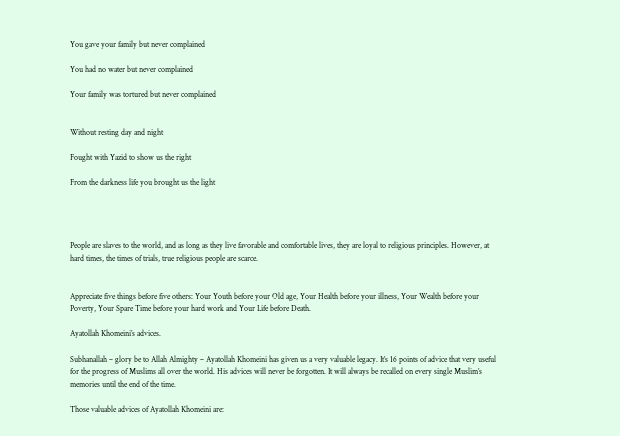You gave your family but never complained

You had no water but never complained

Your family was tortured but never complained


Without resting day and night

Fought with Yazid to show us the right

From the darkness life you brought us the light




People are slaves to the world, and as long as they live favorable and comfortable lives, they are loyal to religious principles. However, at hard times, the times of trials, true religious people are scarce.


Appreciate five things before five others: Your Youth before your Old age, Your Health before your illness, Your Wealth before your Poverty, Your Spare Time before your hard work and Your Life before Death.

Ayatollah Khomeini’s advices.

Subhanallah – glory be to Allah Almighty – Ayatollah Khomeini has given us a very valuable legacy. It’s 16 points of advice that very useful for the progress of Muslims all over the world. His advices will never be forgotten. It will always be recalled on every single Muslim’s memories until the end of the time.

Those valuable advices of Ayatollah Khomeini are: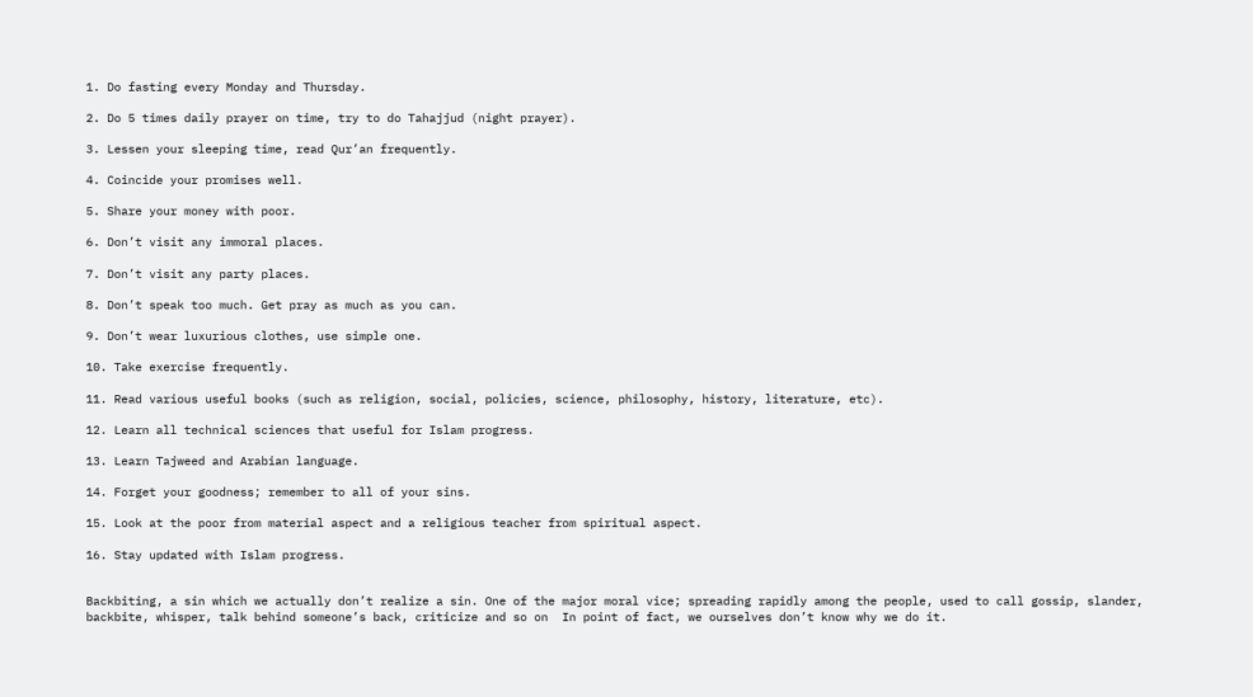1. Do fasting every Monday and Thursday.

2. Do 5 times daily prayer on time, try to do Tahajjud (night prayer).

3. Lessen your sleeping time, read Qur’an frequently.

4. Coincide your promises well.

5. Share your money with poor.

6. Don’t visit any immoral places.

7. Don’t visit any party places.

8. Don’t speak too much. Get pray as much as you can.

9. Don’t wear luxurious clothes, use simple one.

10. Take exercise frequently.

11. Read various useful books (such as religion, social, policies, science, philosophy, history, literature, etc).

12. Learn all technical sciences that useful for Islam progress.

13. Learn Tajweed and Arabian language.

14. Forget your goodness; remember to all of your sins.

15. Look at the poor from material aspect and a religious teacher from spiritual aspect.

16. Stay updated with Islam progress.


Backbiting, a sin which we actually don’t realize a sin. One of the major moral vice; spreading rapidly among the people, used to call gossip, slander, backbite, whisper, talk behind someone’s back, criticize and so on  In point of fact, we ourselves don’t know why we do it.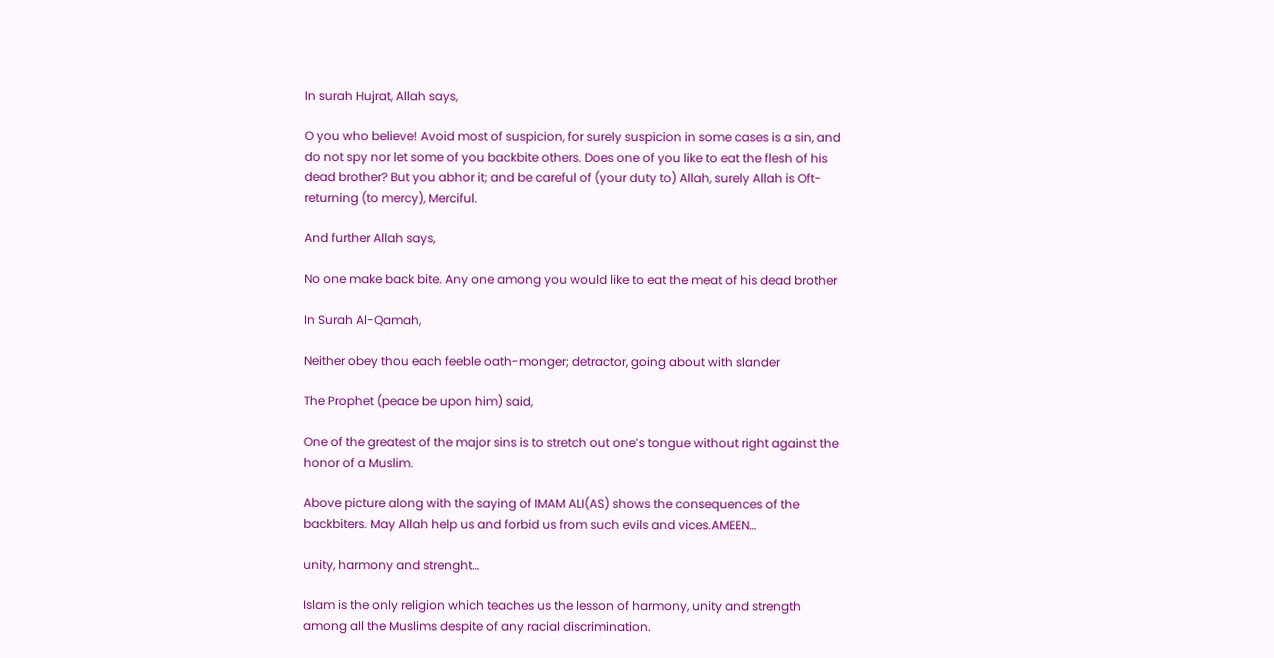In surah Hujrat, Allah says,

O you who believe! Avoid most of suspicion, for surely suspicion in some cases is a sin, and do not spy nor let some of you backbite others. Does one of you like to eat the flesh of his dead brother? But you abhor it; and be careful of (your duty to) Allah, surely Allah is Oft-returning (to mercy), Merciful.

And further Allah says,

No one make back bite. Any one among you would like to eat the meat of his dead brother

In Surah Al-Qamah,

Neither obey thou each feeble oath-monger; detractor, going about with slander

The Prophet (peace be upon him) said,

One of the greatest of the major sins is to stretch out one’s tongue without right against the honor of a Muslim.

Above picture along with the saying of IMAM ALI(AS) shows the consequences of the backbiters. May Allah help us and forbid us from such evils and vices.AMEEN…

unity, harmony and strenght…

Islam is the only religion which teaches us the lesson of harmony, unity and strength among all the Muslims despite of any racial discrimination.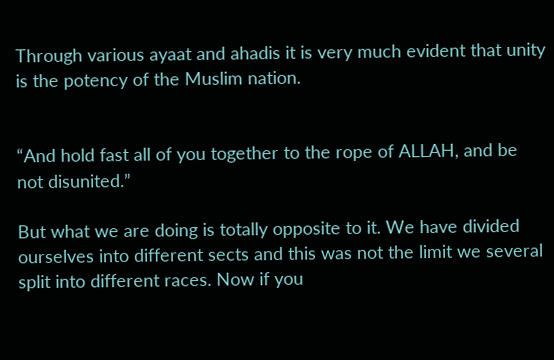Through various ayaat and ahadis it is very much evident that unity is the potency of the Muslim nation.


“And hold fast all of you together to the rope of ALLAH, and be not disunited.”

But what we are doing is totally opposite to it. We have divided ourselves into different sects and this was not the limit we several split into different races. Now if you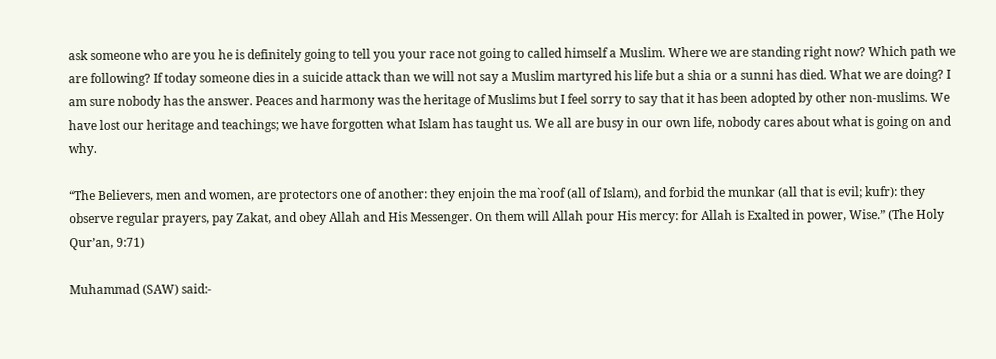ask someone who are you he is definitely going to tell you your race not going to called himself a Muslim. Where we are standing right now? Which path we are following? If today someone dies in a suicide attack than we will not say a Muslim martyred his life but a shia or a sunni has died. What we are doing? I am sure nobody has the answer. Peaces and harmony was the heritage of Muslims but I feel sorry to say that it has been adopted by other non-muslims. We have lost our heritage and teachings; we have forgotten what Islam has taught us. We all are busy in our own life, nobody cares about what is going on and why.

“The Believers, men and women, are protectors one of another: they enjoin the ma`roof (all of Islam), and forbid the munkar (all that is evil; kufr): they observe regular prayers, pay Zakat, and obey Allah and His Messenger. On them will Allah pour His mercy: for Allah is Exalted in power, Wise.” (The Holy Qur’an, 9:71)

Muhammad (SAW) said:-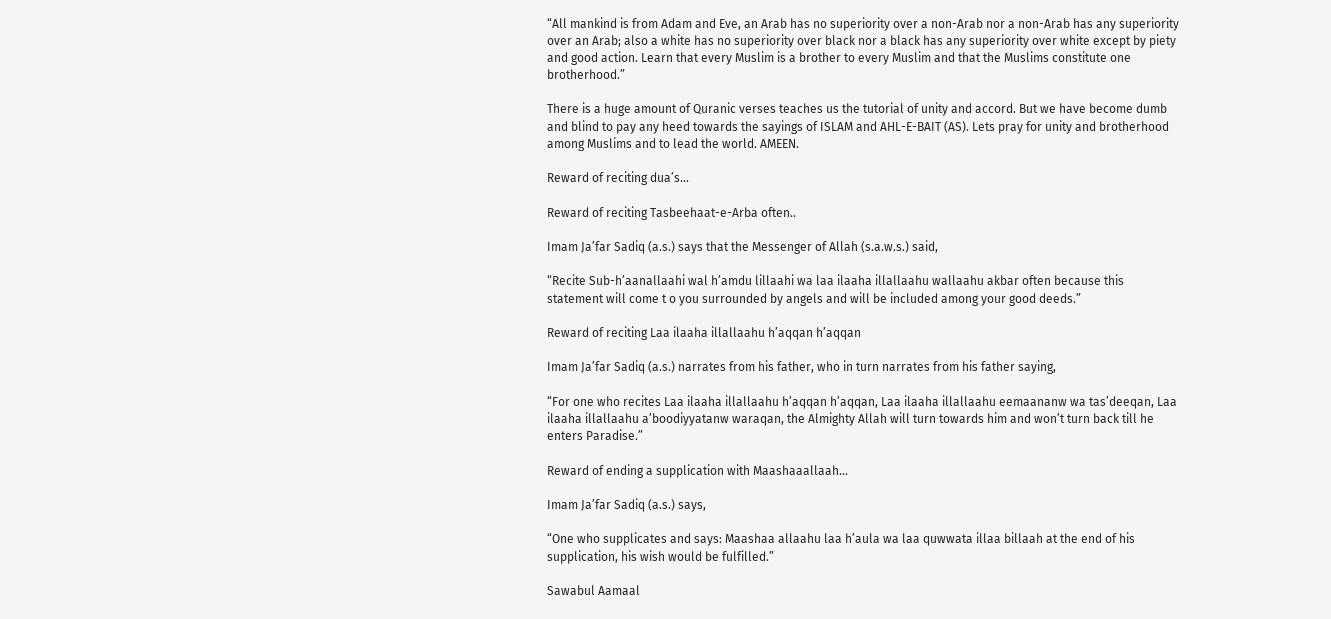“All mankind is from Adam and Eve, an Arab has no superiority over a non-Arab nor a non-Arab has any superiority over an Arab; also a white has no superiority over black nor a black has any superiority over white except by piety and good action. Learn that every Muslim is a brother to every Muslim and that the Muslims constitute one brotherhood.”

There is a huge amount of Quranic verses teaches us the tutorial of unity and accord. But we have become dumb and blind to pay any heed towards the sayings of ISLAM and AHL-E-BAIT (AS). Lets pray for unity and brotherhood among Muslims and to lead the world. AMEEN.

Reward of reciting dua’s…

Reward of reciting Tasbeehaat-e-Arba often..

Imam Ja’far Sadiq (a.s.) says that the Messenger of Allah (s.a.w.s.) said,

“Recite Sub-h’aanallaahi wal h’amdu lillaahi wa laa ilaaha illallaahu wallaahu akbar often because this statement will come t o you surrounded by angels and will be included among your good deeds.”

Reward of reciting Laa ilaaha illallaahu h’aqqan h’aqqan

Imam Ja’far Sadiq (a.s.) narrates from his father, who in turn narrates from his father saying,

“For one who recites Laa ilaaha illallaahu h’aqqan h’aqqan, Laa ilaaha illallaahu eemaananw wa tas’deeqan, Laa ilaaha illallaahu a’boodiyyatanw waraqan, the Almighty Allah will turn towards him and won’t turn back till he enters Paradise.”

Reward of ending a supplication with Maashaaallaah…

Imam Ja’far Sadiq (a.s.) says,

“One who supplicates and says: Maashaa allaahu laa h’aula wa laa quwwata illaa billaah at the end of his supplication, his wish would be fulfilled.”

Sawabul Aamaal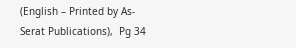(English – Printed by As-Serat Publications),  Pg 34